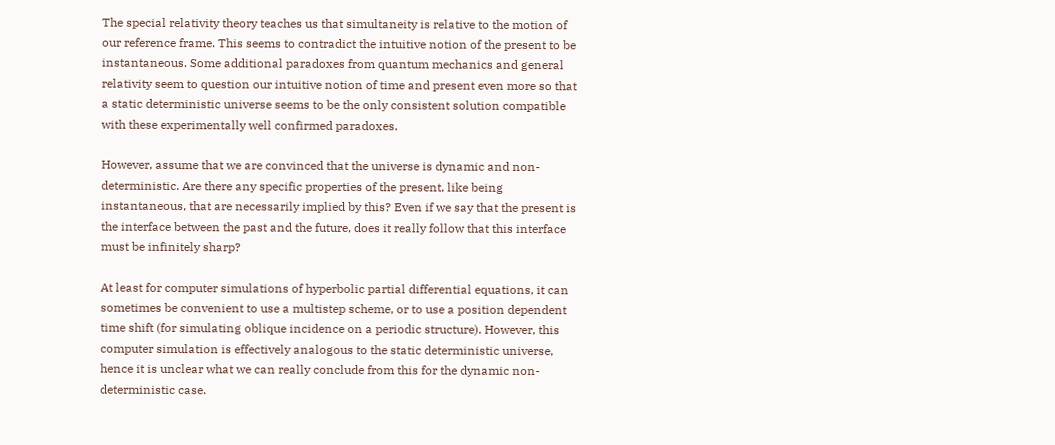The special relativity theory teaches us that simultaneity is relative to the motion of our reference frame. This seems to contradict the intuitive notion of the present to be instantaneous. Some additional paradoxes from quantum mechanics and general relativity seem to question our intuitive notion of time and present even more so that a static deterministic universe seems to be the only consistent solution compatible with these experimentally well confirmed paradoxes.

However, assume that we are convinced that the universe is dynamic and non-deterministic. Are there any specific properties of the present, like being instantaneous, that are necessarily implied by this? Even if we say that the present is the interface between the past and the future, does it really follow that this interface must be infinitely sharp?

At least for computer simulations of hyperbolic partial differential equations, it can sometimes be convenient to use a multistep scheme, or to use a position dependent time shift (for simulating oblique incidence on a periodic structure). However, this computer simulation is effectively analogous to the static deterministic universe, hence it is unclear what we can really conclude from this for the dynamic non-deterministic case.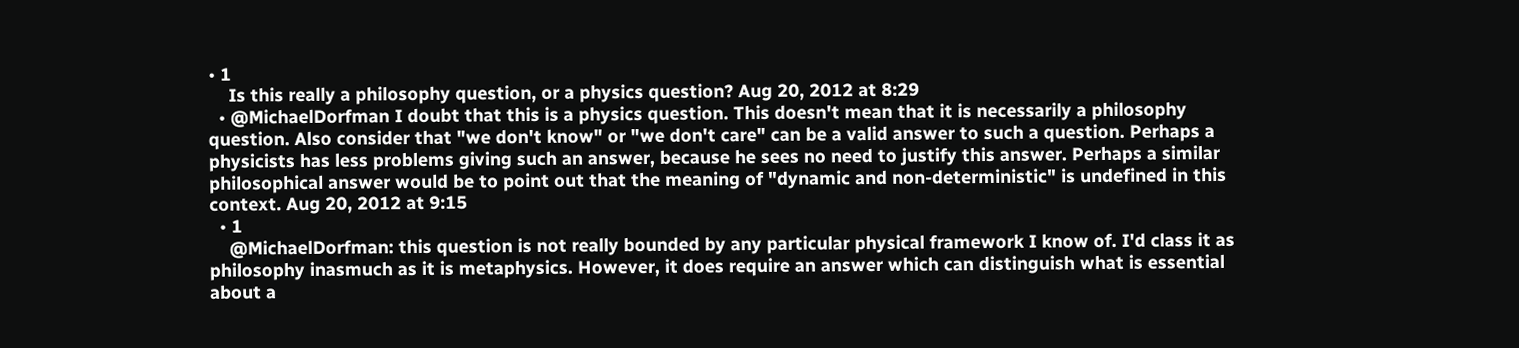• 1
    Is this really a philosophy question, or a physics question? Aug 20, 2012 at 8:29
  • @MichaelDorfman I doubt that this is a physics question. This doesn't mean that it is necessarily a philosophy question. Also consider that "we don't know" or "we don't care" can be a valid answer to such a question. Perhaps a physicists has less problems giving such an answer, because he sees no need to justify this answer. Perhaps a similar philosophical answer would be to point out that the meaning of "dynamic and non-deterministic" is undefined in this context. Aug 20, 2012 at 9:15
  • 1
    @MichaelDorfman: this question is not really bounded by any particular physical framework I know of. I'd class it as philosophy inasmuch as it is metaphysics. However, it does require an answer which can distinguish what is essential about a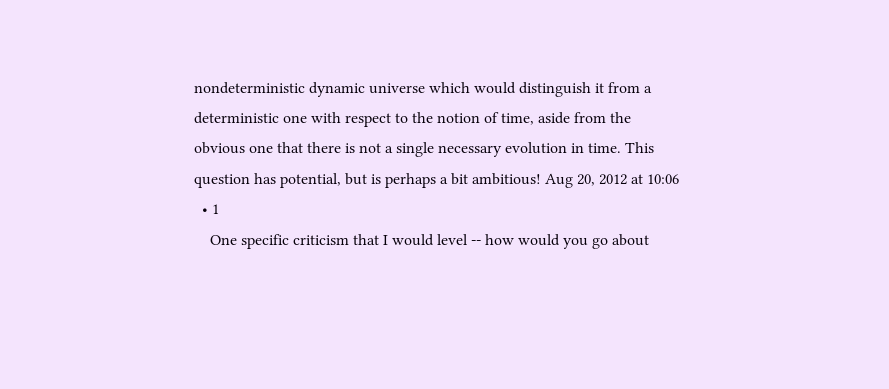nondeterministic dynamic universe which would distinguish it from a deterministic one with respect to the notion of time, aside from the obvious one that there is not a single necessary evolution in time. This question has potential, but is perhaps a bit ambitious! Aug 20, 2012 at 10:06
  • 1
    One specific criticism that I would level -- how would you go about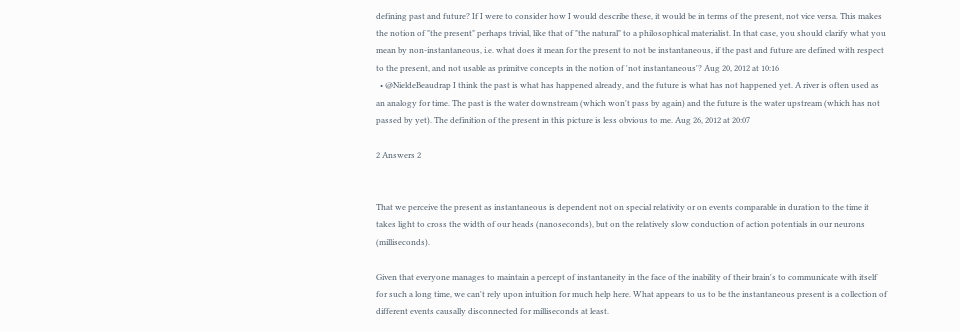defining past and future? If I were to consider how I would describe these, it would be in terms of the present, not vice versa. This makes the notion of "the present" perhaps trivial, like that of "the natural" to a philosophical materialist. In that case, you should clarify what you mean by non-instantaneous, i.e. what does it mean for the present to not be instantaneous, if the past and future are defined with respect to the present, and not usable as primitve concepts in the notion of 'not instantaneous'? Aug 20, 2012 at 10:16
  • @NieldeBeaudrap I think the past is what has happened already, and the future is what has not happened yet. A river is often used as an analogy for time. The past is the water downstream (which won't pass by again) and the future is the water upstream (which has not passed by yet). The definition of the present in this picture is less obvious to me. Aug 26, 2012 at 20:07

2 Answers 2


That we perceive the present as instantaneous is dependent not on special relativity or on events comparable in duration to the time it takes light to cross the width of our heads (nanoseconds), but on the relatively slow conduction of action potentials in our neurons (milliseconds).

Given that everyone manages to maintain a percept of instantaneity in the face of the inability of their brain's to communicate with itself for such a long time, we can't rely upon intuition for much help here. What appears to us to be the instantaneous present is a collection of different events causally disconnected for milliseconds at least.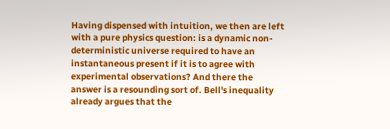Having dispensed with intuition, we then are left with a pure physics question: is a dynamic non-deterministic universe required to have an instantaneous present if it is to agree with experimental observations? And there the answer is a resounding sort of. Bell's inequality already argues that the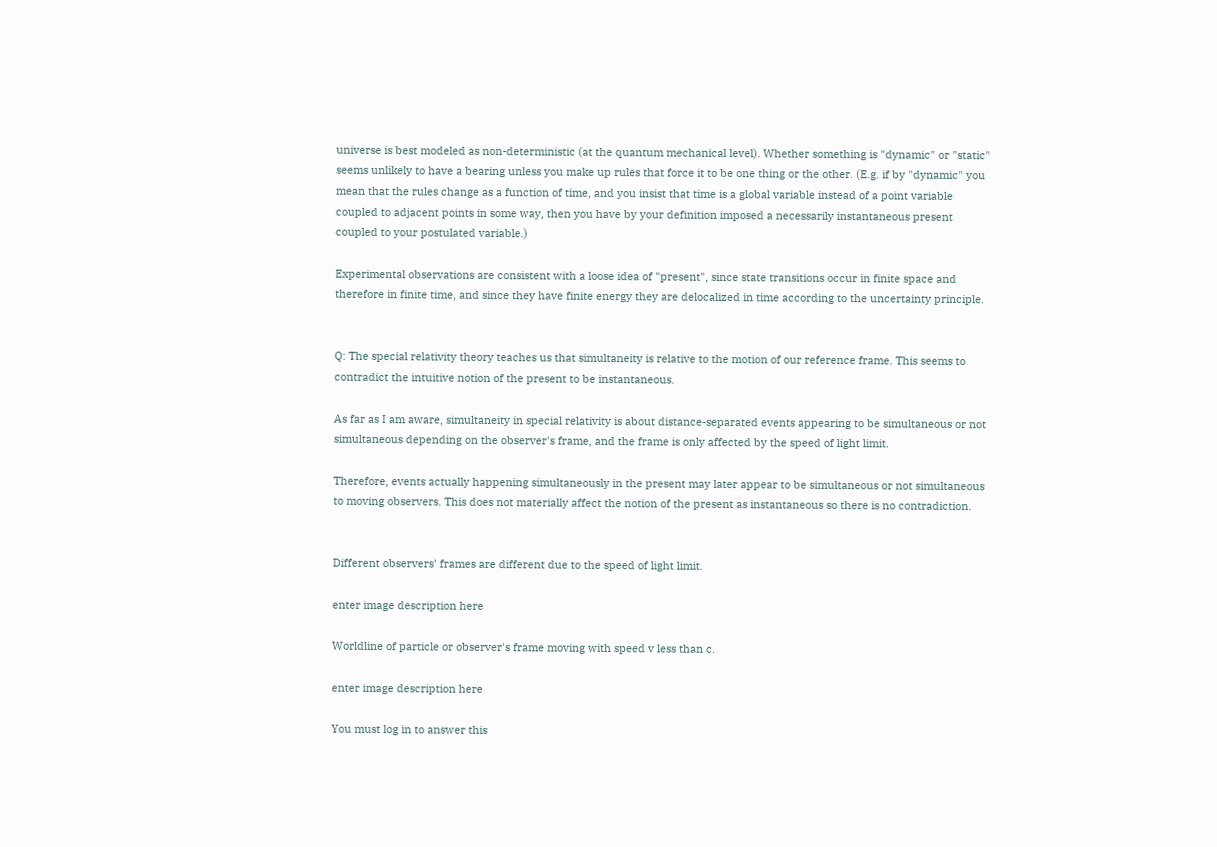universe is best modeled as non-deterministic (at the quantum mechanical level). Whether something is "dynamic" or "static" seems unlikely to have a bearing unless you make up rules that force it to be one thing or the other. (E.g. if by "dynamic" you mean that the rules change as a function of time, and you insist that time is a global variable instead of a point variable coupled to adjacent points in some way, then you have by your definition imposed a necessarily instantaneous present coupled to your postulated variable.)

Experimental observations are consistent with a loose idea of "present", since state transitions occur in finite space and therefore in finite time, and since they have finite energy they are delocalized in time according to the uncertainty principle.


Q: The special relativity theory teaches us that simultaneity is relative to the motion of our reference frame. This seems to contradict the intuitive notion of the present to be instantaneous.

As far as I am aware, simultaneity in special relativity is about distance-separated events appearing to be simultaneous or not simultaneous depending on the observer's frame, and the frame is only affected by the speed of light limit.

Therefore, events actually happening simultaneously in the present may later appear to be simultaneous or not simultaneous to moving observers. This does not materially affect the notion of the present as instantaneous so there is no contradiction.


Different observers' frames are different due to the speed of light limit.

enter image description here

Worldline of particle or observer's frame moving with speed v less than c.

enter image description here

You must log in to answer this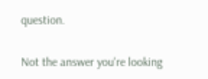question.

Not the answer you're looking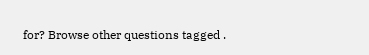for? Browse other questions tagged .